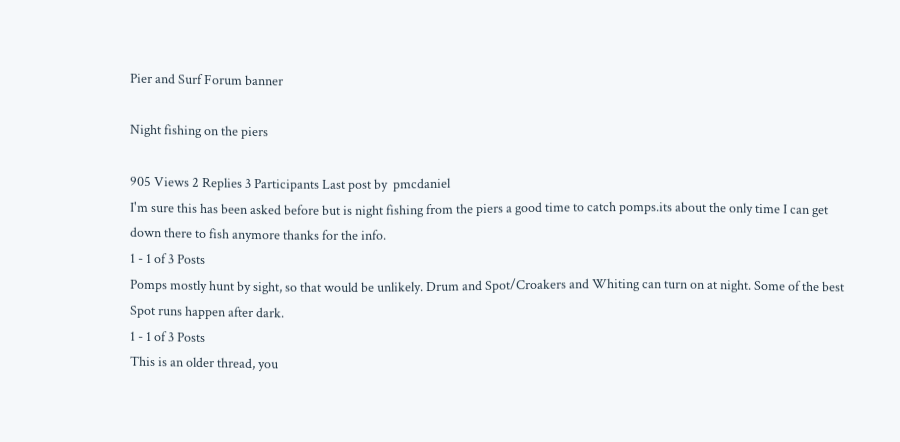Pier and Surf Forum banner

Night fishing on the piers

905 Views 2 Replies 3 Participants Last post by  pmcdaniel
I'm sure this has been asked before but is night fishing from the piers a good time to catch pomps.its about the only time I can get down there to fish anymore thanks for the info.
1 - 1 of 3 Posts
Pomps mostly hunt by sight, so that would be unlikely. Drum and Spot/Croakers and Whiting can turn on at night. Some of the best Spot runs happen after dark.
1 - 1 of 3 Posts
This is an older thread, you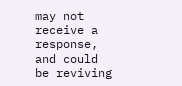may not receive a response, and could be reviving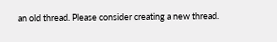an old thread. Please consider creating a new thread.